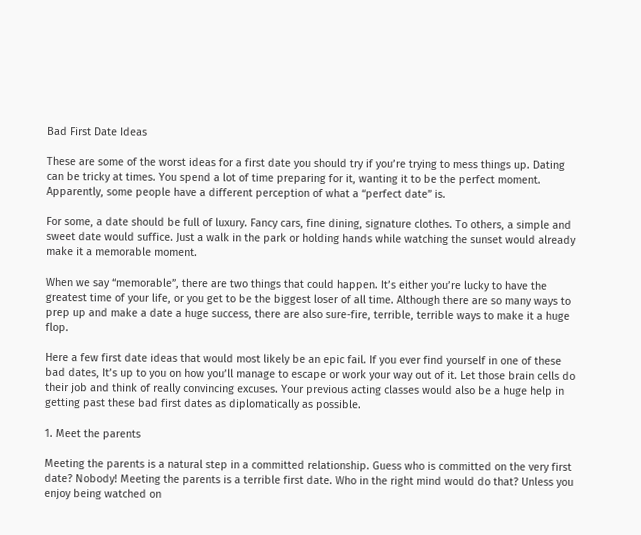Bad First Date Ideas

These are some of the worst ideas for a first date you should try if you’re trying to mess things up. Dating can be tricky at times. You spend a lot of time preparing for it, wanting it to be the perfect moment. Apparently, some people have a different perception of what a “perfect date” is.

For some, a date should be full of luxury. Fancy cars, fine dining, signature clothes. To others, a simple and sweet date would suffice. Just a walk in the park or holding hands while watching the sunset would already make it a memorable moment.

When we say “memorable”, there are two things that could happen. It’s either you’re lucky to have the greatest time of your life, or you get to be the biggest loser of all time. Although there are so many ways to prep up and make a date a huge success, there are also sure-fire, terrible, terrible ways to make it a huge flop.

Here a few first date ideas that would most likely be an epic fail. If you ever find yourself in one of these bad dates, It’s up to you on how you’ll manage to escape or work your way out of it. Let those brain cells do their job and think of really convincing excuses. Your previous acting classes would also be a huge help in getting past these bad first dates as diplomatically as possible.

1. Meet the parents

Meeting the parents is a natural step in a committed relationship. Guess who is committed on the very first date? Nobody! Meeting the parents is a terrible first date. Who in the right mind would do that? Unless you enjoy being watched on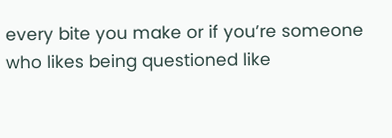every bite you make or if you’re someone who likes being questioned like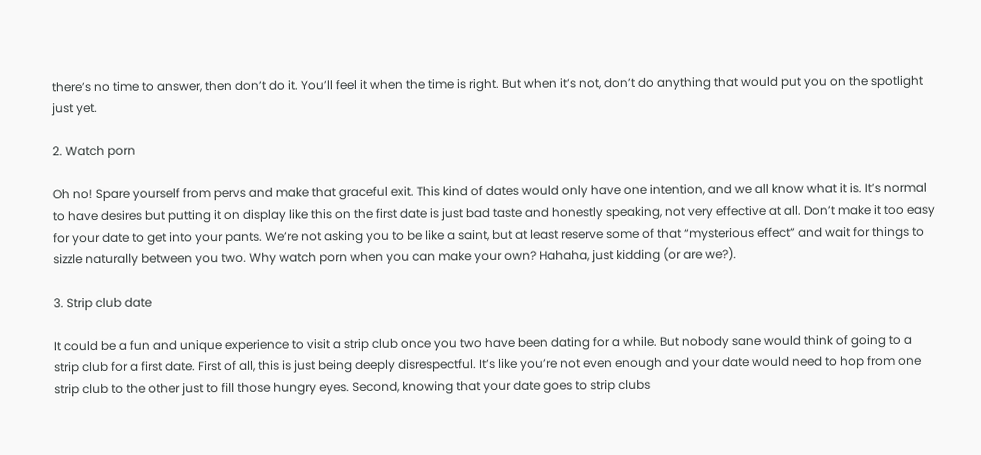there’s no time to answer, then don’t do it. You’ll feel it when the time is right. But when it’s not, don’t do anything that would put you on the spotlight just yet.

2. Watch porn

Oh no! Spare yourself from pervs and make that graceful exit. This kind of dates would only have one intention, and we all know what it is. It’s normal to have desires but putting it on display like this on the first date is just bad taste and honestly speaking, not very effective at all. Don’t make it too easy for your date to get into your pants. We’re not asking you to be like a saint, but at least reserve some of that “mysterious effect” and wait for things to sizzle naturally between you two. Why watch porn when you can make your own? Hahaha, just kidding (or are we?).

3. Strip club date

It could be a fun and unique experience to visit a strip club once you two have been dating for a while. But nobody sane would think of going to a strip club for a first date. First of all, this is just being deeply disrespectful. It’s like you’re not even enough and your date would need to hop from one strip club to the other just to fill those hungry eyes. Second, knowing that your date goes to strip clubs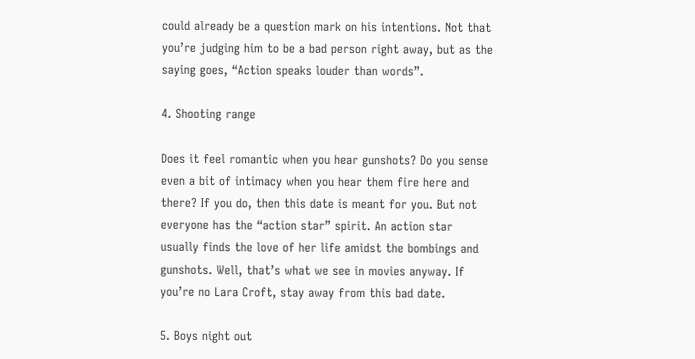could already be a question mark on his intentions. Not that you’re judging him to be a bad person right away, but as the saying goes, “Action speaks louder than words”.

4. Shooting range

Does it feel romantic when you hear gunshots? Do you sense even a bit of intimacy when you hear them fire here and there? If you do, then this date is meant for you. But not everyone has the “action star” spirit. An action star usually finds the love of her life amidst the bombings and gunshots. Well, that’s what we see in movies anyway. If you’re no Lara Croft, stay away from this bad date.

5. Boys night out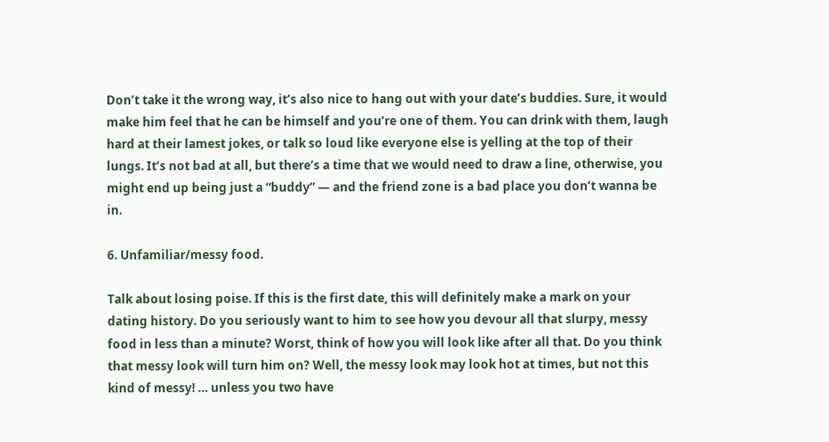Don’t take it the wrong way, it’s also nice to hang out with your date’s buddies. Sure, it would make him feel that he can be himself and you’re one of them. You can drink with them, laugh hard at their lamest jokes, or talk so loud like everyone else is yelling at the top of their lungs. It’s not bad at all, but there’s a time that we would need to draw a line, otherwise, you might end up being just a “buddy” — and the friend zone is a bad place you don’t wanna be in.

6. Unfamiliar/messy food.

Talk about losing poise. If this is the first date, this will definitely make a mark on your dating history. Do you seriously want to him to see how you devour all that slurpy, messy food in less than a minute? Worst, think of how you will look like after all that. Do you think that messy look will turn him on? Well, the messy look may look hot at times, but not this kind of messy! … unless you two have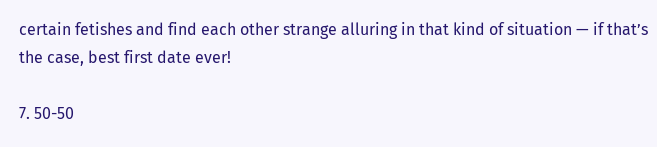certain fetishes and find each other strange alluring in that kind of situation — if that’s the case, best first date ever!

7. 50-50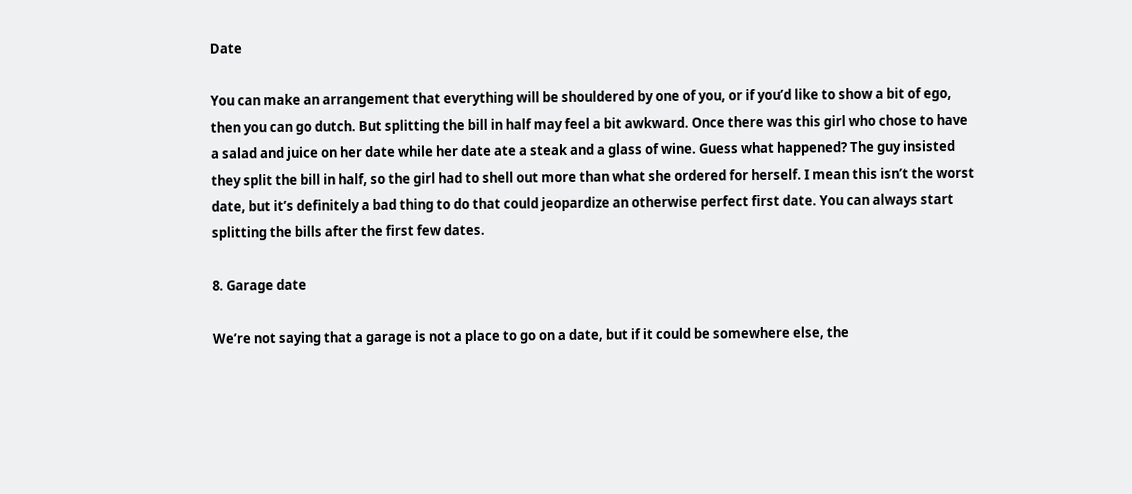Date

You can make an arrangement that everything will be shouldered by one of you, or if you’d like to show a bit of ego, then you can go dutch. But splitting the bill in half may feel a bit awkward. Once there was this girl who chose to have a salad and juice on her date while her date ate a steak and a glass of wine. Guess what happened? The guy insisted they split the bill in half, so the girl had to shell out more than what she ordered for herself. I mean this isn’t the worst date, but it’s definitely a bad thing to do that could jeopardize an otherwise perfect first date. You can always start splitting the bills after the first few dates.

8. Garage date

We’re not saying that a garage is not a place to go on a date, but if it could be somewhere else, the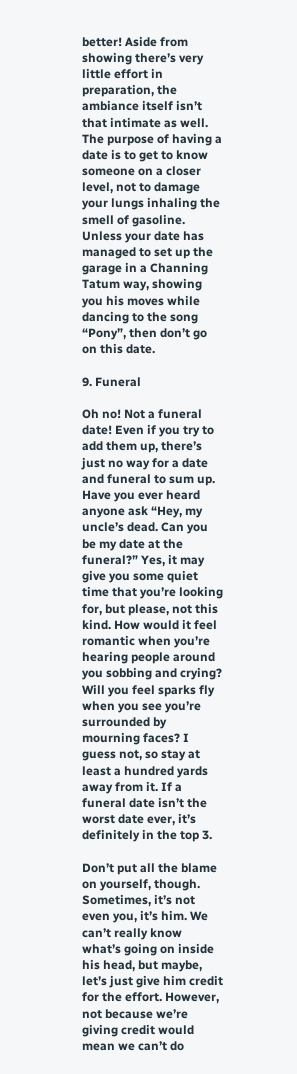better! Aside from showing there’s very little effort in preparation, the ambiance itself isn’t that intimate as well. The purpose of having a date is to get to know someone on a closer level, not to damage your lungs inhaling the smell of gasoline. Unless your date has managed to set up the garage in a Channing Tatum way, showing you his moves while dancing to the song “Pony”, then don’t go on this date.

9. Funeral

Oh no! Not a funeral date! Even if you try to add them up, there’s just no way for a date and funeral to sum up. Have you ever heard anyone ask “Hey, my uncle’s dead. Can you be my date at the funeral?” Yes, it may give you some quiet time that you’re looking for, but please, not this kind. How would it feel romantic when you’re hearing people around you sobbing and crying? Will you feel sparks fly when you see you’re surrounded by mourning faces? I guess not, so stay at least a hundred yards away from it. If a funeral date isn’t the worst date ever, it’s definitely in the top 3.

Don’t put all the blame on yourself, though. Sometimes, it’s not even you, it’s him. We can’t really know what’s going on inside his head, but maybe, let’s just give him credit for the effort. However, not because we’re giving credit would mean we can’t do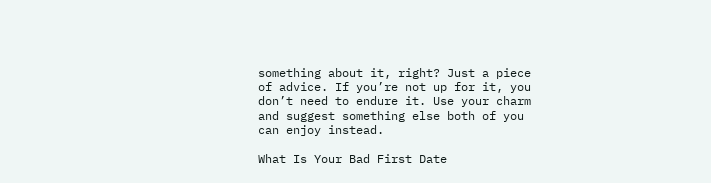something about it, right? Just a piece of advice. If you’re not up for it, you don’t need to endure it. Use your charm and suggest something else both of you can enjoy instead.

What Is Your Bad First Date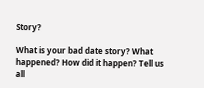Story?

What is your bad date story? What happened? How did it happen? Tell us all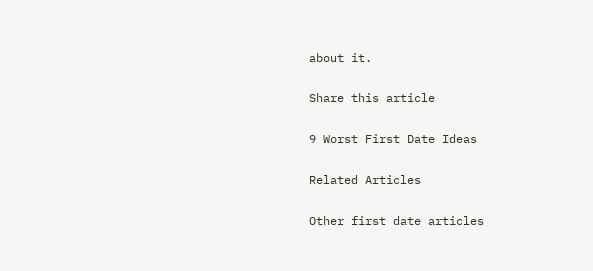about it.

Share this article

9 Worst First Date Ideas

Related Articles

Other first date articles